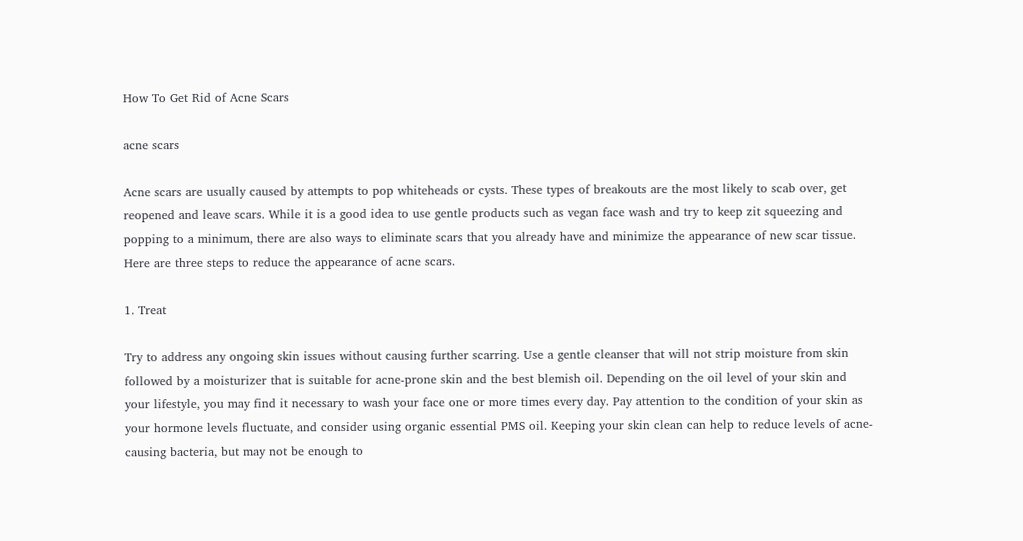How To Get Rid of Acne Scars

acne scars

Acne scars are usually caused by attempts to pop whiteheads or cysts. These types of breakouts are the most likely to scab over, get reopened and leave scars. While it is a good idea to use gentle products such as vegan face wash and try to keep zit squeezing and popping to a minimum, there are also ways to eliminate scars that you already have and minimize the appearance of new scar tissue. Here are three steps to reduce the appearance of acne scars.

1. Treat

Try to address any ongoing skin issues without causing further scarring. Use a gentle cleanser that will not strip moisture from skin followed by a moisturizer that is suitable for acne-prone skin and the best blemish oil. Depending on the oil level of your skin and your lifestyle, you may find it necessary to wash your face one or more times every day. Pay attention to the condition of your skin as your hormone levels fluctuate, and consider using organic essential PMS oil. Keeping your skin clean can help to reduce levels of acne-causing bacteria, but may not be enough to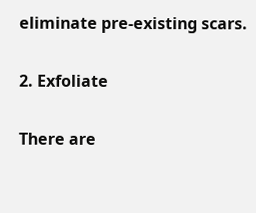eliminate pre-existing scars.

2. Exfoliate

There are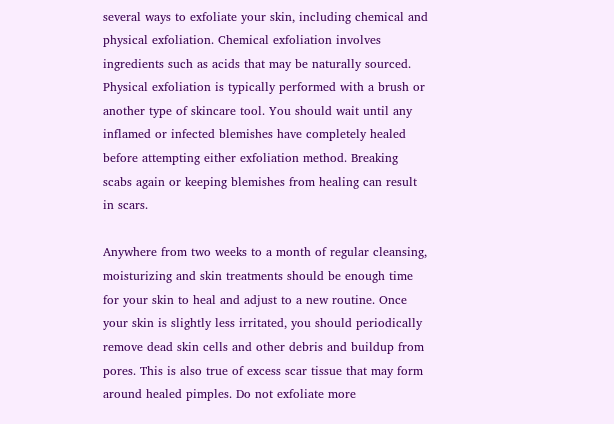several ways to exfoliate your skin, including chemical and physical exfoliation. Chemical exfoliation involves ingredients such as acids that may be naturally sourced. Physical exfoliation is typically performed with a brush or another type of skincare tool. You should wait until any inflamed or infected blemishes have completely healed before attempting either exfoliation method. Breaking scabs again or keeping blemishes from healing can result in scars.

Anywhere from two weeks to a month of regular cleansing, moisturizing and skin treatments should be enough time for your skin to heal and adjust to a new routine. Once your skin is slightly less irritated, you should periodically remove dead skin cells and other debris and buildup from pores. This is also true of excess scar tissue that may form around healed pimples. Do not exfoliate more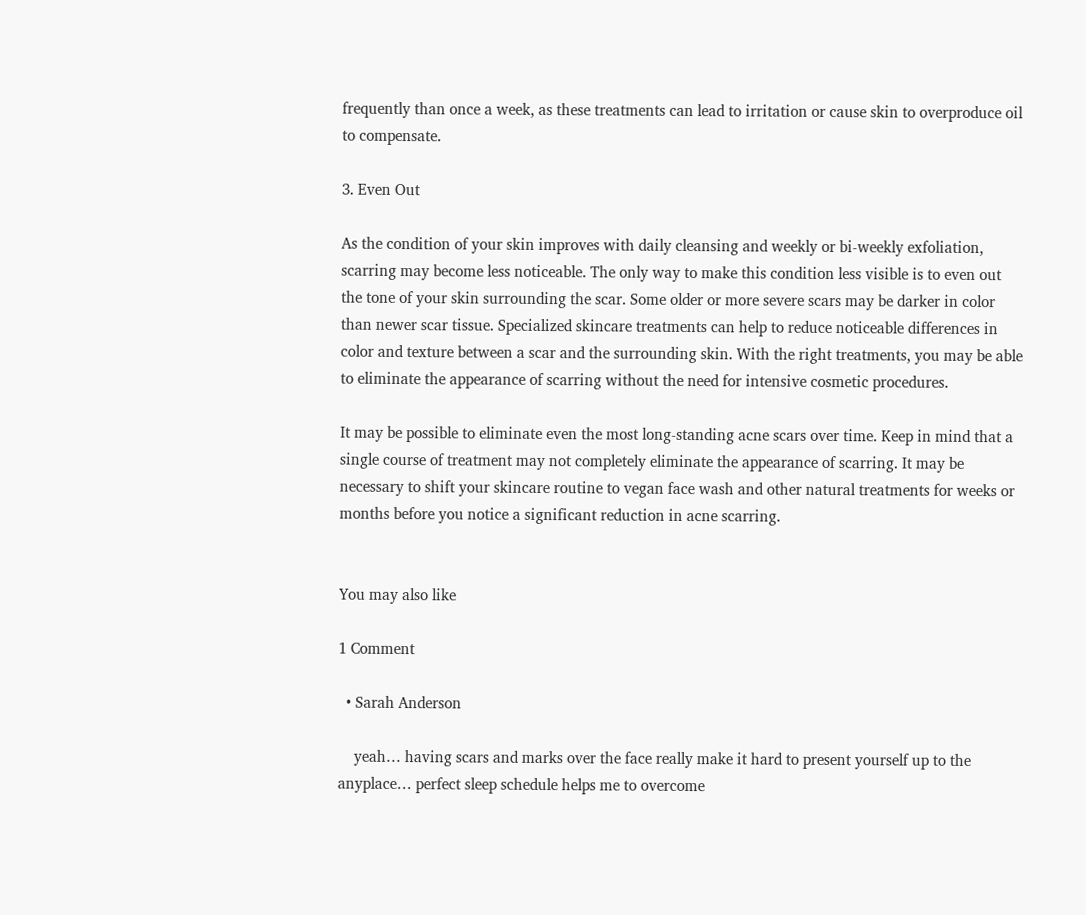frequently than once a week, as these treatments can lead to irritation or cause skin to overproduce oil to compensate.

3. Even Out

As the condition of your skin improves with daily cleansing and weekly or bi-weekly exfoliation, scarring may become less noticeable. The only way to make this condition less visible is to even out the tone of your skin surrounding the scar. Some older or more severe scars may be darker in color than newer scar tissue. Specialized skincare treatments can help to reduce noticeable differences in color and texture between a scar and the surrounding skin. With the right treatments, you may be able to eliminate the appearance of scarring without the need for intensive cosmetic procedures.

It may be possible to eliminate even the most long-standing acne scars over time. Keep in mind that a single course of treatment may not completely eliminate the appearance of scarring. It may be necessary to shift your skincare routine to vegan face wash and other natural treatments for weeks or months before you notice a significant reduction in acne scarring.


You may also like

1 Comment

  • Sarah Anderson

    yeah… having scars and marks over the face really make it hard to present yourself up to the anyplace… perfect sleep schedule helps me to overcome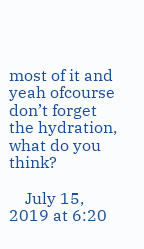most of it and yeah ofcourse don’t forget the hydration, what do you think?

    July 15, 2019 at 6:20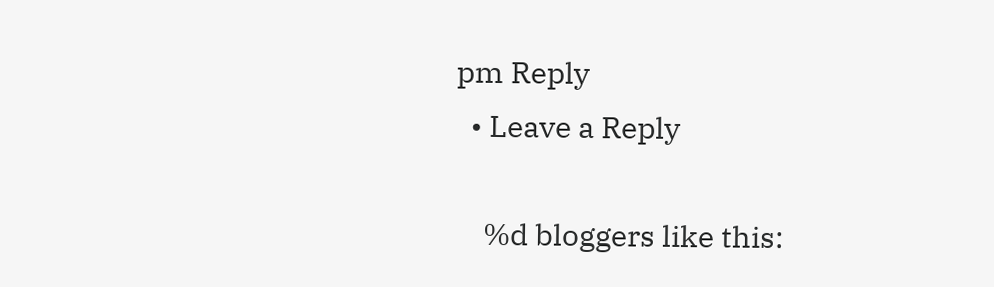pm Reply
  • Leave a Reply

    %d bloggers like this: